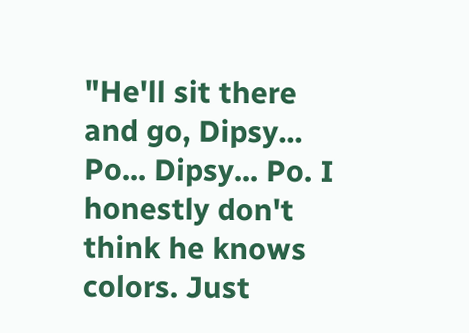"He'll sit there and go, Dipsy... Po... Dipsy... Po. I honestly don't think he knows colors. Just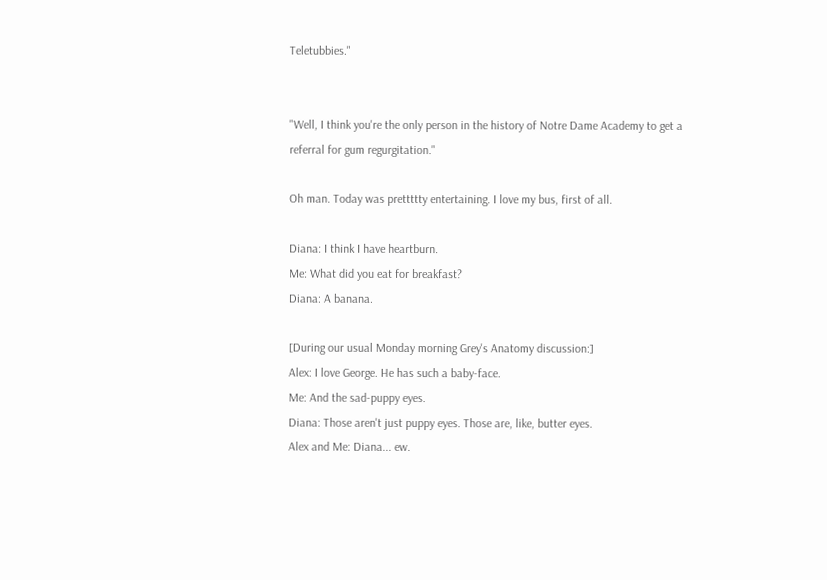Teletubbies."


"Well, I think you're the only person in the history of Notre Dame Academy to get a referral for gum regurgitation."

Oh man. Today was prettttty entertaining. I love my bus, first of all.

Diana: I think I have heartburn.
Me: What did you eat for breakfast?
Diana: A banana.

[During our usual Monday morning Grey's Anatomy discussion:]
Alex: I love George. He has such a baby-face.
Me: And the sad-puppy eyes.
Diana: Those aren't just puppy eyes. Those are, like, butter eyes.
Alex and Me: Diana... ew.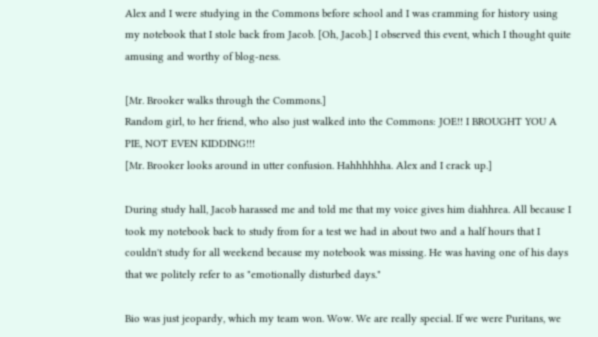Alex and I were studying in the Commons before school and I was cramming for history using my notebook that I stole back from Jacob. [Oh, Jacob.] I observed this event, which I thought quite amusing and worthy of blog-ness.

[Mr. Brooker walks through the Commons.]
Random girl, to her friend, who also just walked into the Commons: JOE!! I BROUGHT YOU A PIE, NOT EVEN KIDDING!!!
[Mr. Brooker looks around in utter confusion. Hahhhhhha. Alex and I crack up.]

During study hall, Jacob harassed me and told me that my voice gives him diahhrea. All because I took my notebook back to study from for a test we had in about two and a half hours that I couldn't study for all weekend because my notebook was missing. He was having one of his days that we politely refer to as "emotionally disturbed days."

Bio was just jeopardy, which my team won. Wow. We are really special. If we were Puritans, we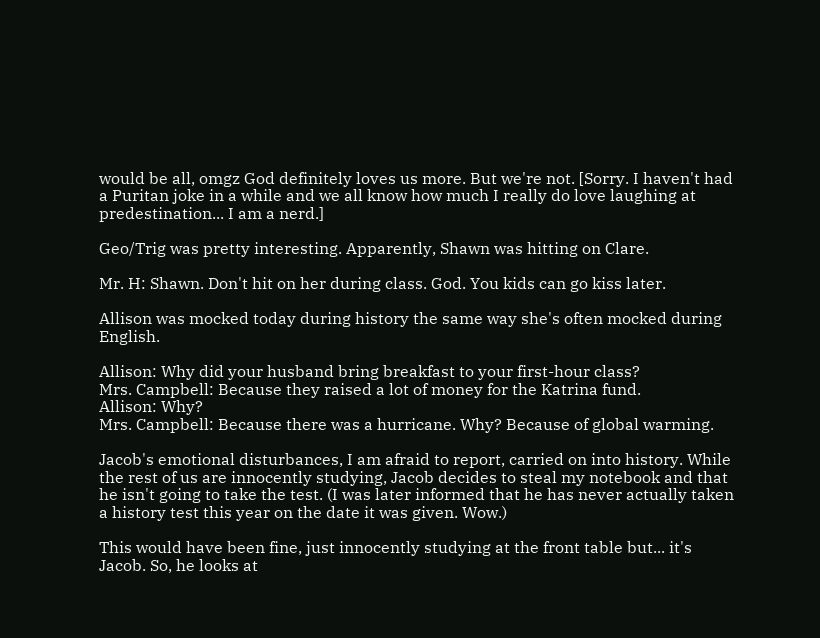would be all, omgz God definitely loves us more. But we're not. [Sorry. I haven't had a Puritan joke in a while and we all know how much I really do love laughing at predestination... I am a nerd.]

Geo/Trig was pretty interesting. Apparently, Shawn was hitting on Clare.

Mr. H: Shawn. Don't hit on her during class. God. You kids can go kiss later.

Allison was mocked today during history the same way she's often mocked during English.

Allison: Why did your husband bring breakfast to your first-hour class?
Mrs. Campbell: Because they raised a lot of money for the Katrina fund.
Allison: Why?
Mrs. Campbell: Because there was a hurricane. Why? Because of global warming.

Jacob's emotional disturbances, I am afraid to report, carried on into history. While the rest of us are innocently studying, Jacob decides to steal my notebook and that he isn't going to take the test. (I was later informed that he has never actually taken a history test this year on the date it was given. Wow.)

This would have been fine, just innocently studying at the front table but... it's Jacob. So, he looks at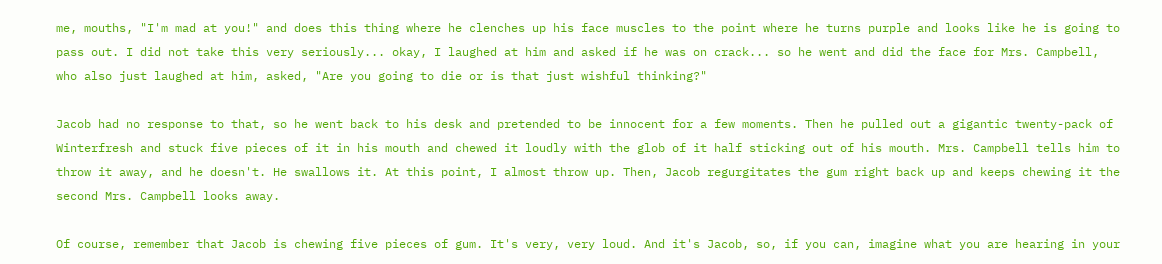me, mouths, "I'm mad at you!" and does this thing where he clenches up his face muscles to the point where he turns purple and looks like he is going to pass out. I did not take this very seriously... okay, I laughed at him and asked if he was on crack... so he went and did the face for Mrs. Campbell, who also just laughed at him, asked, "Are you going to die or is that just wishful thinking?"

Jacob had no response to that, so he went back to his desk and pretended to be innocent for a few moments. Then he pulled out a gigantic twenty-pack of Winterfresh and stuck five pieces of it in his mouth and chewed it loudly with the glob of it half sticking out of his mouth. Mrs. Campbell tells him to throw it away, and he doesn't. He swallows it. At this point, I almost throw up. Then, Jacob regurgitates the gum right back up and keeps chewing it the second Mrs. Campbell looks away.

Of course, remember that Jacob is chewing five pieces of gum. It's very, very loud. And it's Jacob, so, if you can, imagine what you are hearing in your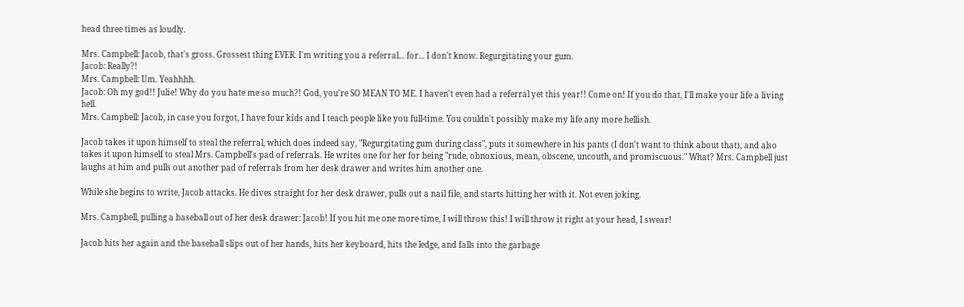head three times as loudly.

Mrs. Campbell: Jacob, that's gross. Grossest thing EVER. I'm writing you a referral... for... I don't know. Regurgitating your gum.
Jacob: Really?!
Mrs. Campbell: Um. Yeahhhh.
Jacob: Oh my god!! Julie! Why do you hate me so much?! God, you're SO MEAN TO ME. I haven't even had a referral yet this year!! Come on! If you do that, I'll make your life a living hell.
Mrs. Campbell: Jacob, in case you forgot, I have four kids and I teach people like you full-time. You couldn't possibly make my life any more hellish.

Jacob takes it upon himself to steal the referral, which does indeed say, "Regurgitating gum during class", puts it somewhere in his pants (I don't want to think about that), and also takes it upon himself to steal Mrs. Campbell's pad of referrals. He writes one for her for being "rude, obnoxious, mean, obscene, uncouth, and promiscuous." What? Mrs. Campbell just laughs at him and pulls out another pad of referrals from her desk drawer and writes him another one.

While she begins to write, Jacob attacks. He dives straight for her desk drawer, pulls out a nail file, and starts hitting her with it. Not even joking.

Mrs. Campbell, pulling a baseball out of her desk drawer: Jacob! If you hit me one more time, I will throw this! I will throw it right at your head, I swear!

Jacob hits her again and the baseball slips out of her hands, hits her keyboard, hits the ledge, and falls into the garbage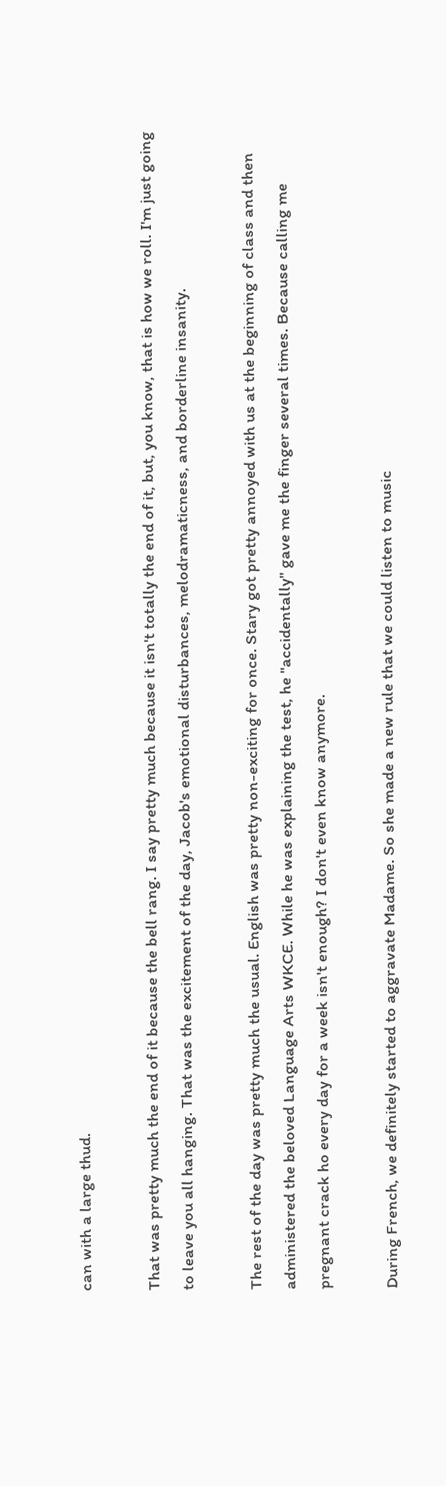can with a large thud.

That was pretty much the end of it because the bell rang. I say pretty much because it isn't totally the end of it, but, you know, that is how we roll. I'm just going to leave you all hanging. That was the excitement of the day, Jacob's emotional disturbances, melodramaticness, and borderline insanity.

The rest of the day was pretty much the usual. English was pretty non-exciting for once. Stary got pretty annoyed with us at the beginning of class and then administered the beloved Language Arts WKCE. While he was explaining the test, he "accidentally" gave me the finger several times. Because calling me pregnant crack ho every day for a week isn't enough? I don't even know anymore.

During French, we definitely started to aggravate Madame. So she made a new rule that we could listen to music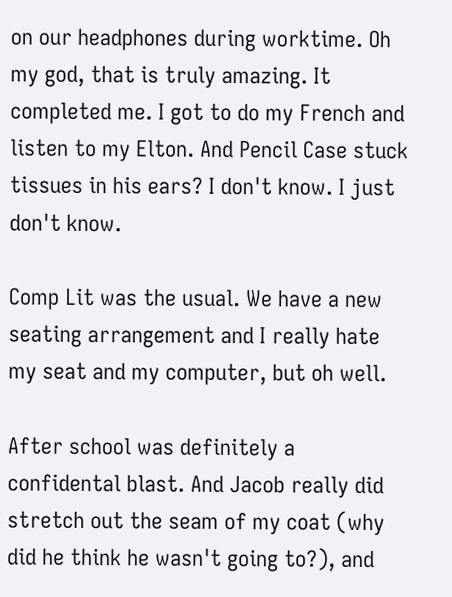on our headphones during worktime. Oh my god, that is truly amazing. It completed me. I got to do my French and listen to my Elton. And Pencil Case stuck tissues in his ears? I don't know. I just don't know.

Comp Lit was the usual. We have a new seating arrangement and I really hate my seat and my computer, but oh well.

After school was definitely a confidental blast. And Jacob really did stretch out the seam of my coat (why did he think he wasn't going to?), and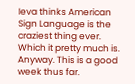Ieva thinks American Sign Language is the craziest thing ever. Which it pretty much is. Anyway. This is a good week thus far.